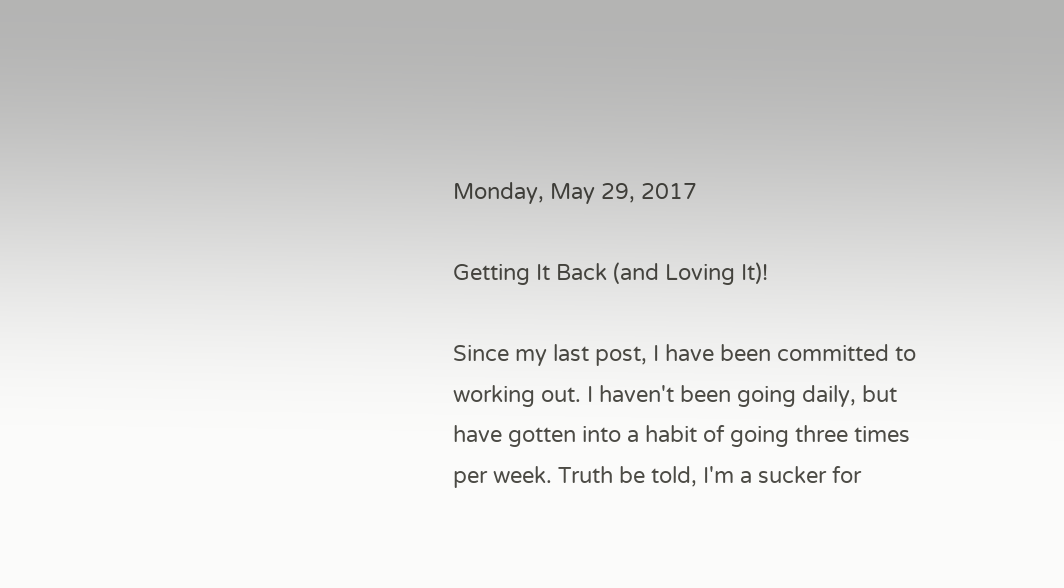Monday, May 29, 2017

Getting It Back (and Loving It)!

Since my last post, I have been committed to working out. I haven't been going daily, but have gotten into a habit of going three times per week. Truth be told, I'm a sucker for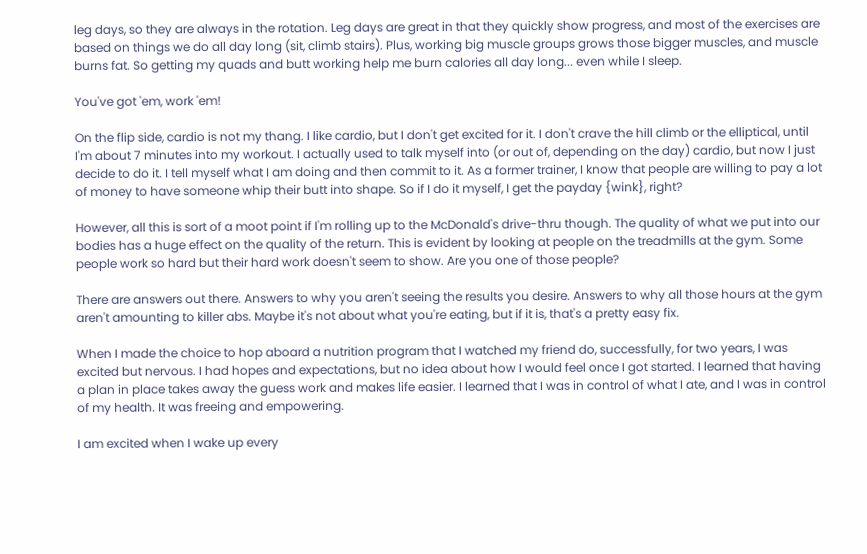leg days, so they are always in the rotation. Leg days are great in that they quickly show progress, and most of the exercises are based on things we do all day long (sit, climb stairs). Plus, working big muscle groups grows those bigger muscles, and muscle burns fat. So getting my quads and butt working help me burn calories all day long... even while I sleep.

You've got 'em, work 'em!

On the flip side, cardio is not my thang. I like cardio, but I don't get excited for it. I don't crave the hill climb or the elliptical, until I'm about 7 minutes into my workout. I actually used to talk myself into (or out of, depending on the day) cardio, but now I just decide to do it. I tell myself what I am doing and then commit to it. As a former trainer, I know that people are willing to pay a lot of money to have someone whip their butt into shape. So if I do it myself, I get the payday {wink}, right?

However, all this is sort of a moot point if I'm rolling up to the McDonald's drive-thru though. The quality of what we put into our bodies has a huge effect on the quality of the return. This is evident by looking at people on the treadmills at the gym. Some people work so hard but their hard work doesn't seem to show. Are you one of those people?

There are answers out there. Answers to why you aren't seeing the results you desire. Answers to why all those hours at the gym aren't amounting to killer abs. Maybe it's not about what you're eating, but if it is, that's a pretty easy fix.

When I made the choice to hop aboard a nutrition program that I watched my friend do, successfully, for two years, I was excited but nervous. I had hopes and expectations, but no idea about how I would feel once I got started. I learned that having a plan in place takes away the guess work and makes life easier. I learned that I was in control of what I ate, and I was in control of my health. It was freeing and empowering.

I am excited when I wake up every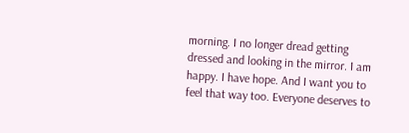morning. I no longer dread getting dressed and looking in the mirror. I am happy. I have hope. And I want you to feel that way too. Everyone deserves to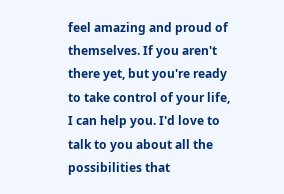feel amazing and proud of themselves. If you aren't there yet, but you're ready to take control of your life, I can help you. I'd love to talk to you about all the possibilities that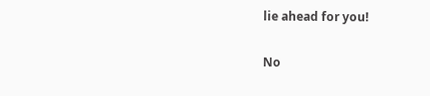lie ahead for you!

No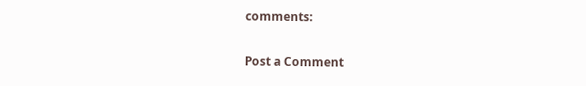comments:

Post a Comment